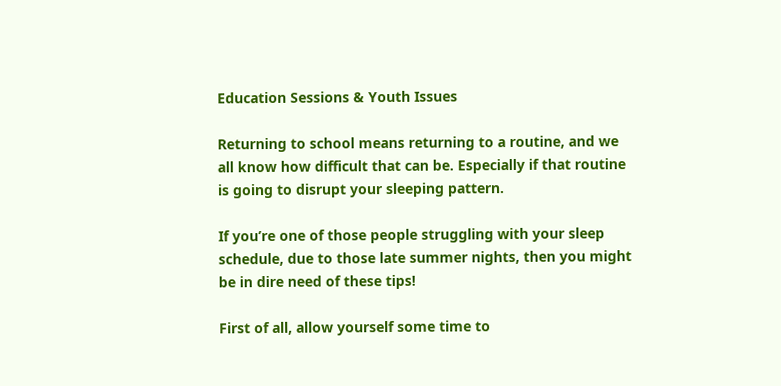Education Sessions & Youth Issues

Returning to school means returning to a routine, and we all know how difficult that can be. Especially if that routine is going to disrupt your sleeping pattern.

If you’re one of those people struggling with your sleep schedule, due to those late summer nights, then you might be in dire need of these tips!

First of all, allow yourself some time to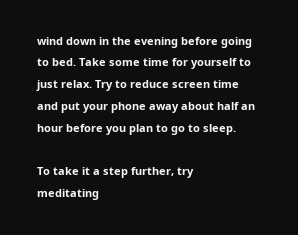wind down in the evening before going to bed. Take some time for yourself to just relax. Try to reduce screen time and put your phone away about half an hour before you plan to go to sleep.

To take it a step further, try meditating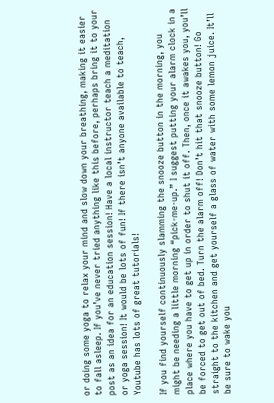or doing some yoga to relax your mind and slow down your breathing, making it easier to fall asleep. If you’ve never tried anything like this before, perhaps bring it to your post as an idea for an education session! Have a local instructor teach a meditation or yoga session! It would be lots of fun! If there isn’t anyone available to teach, Youtube has lots of great tutorials!

If you find yourself continuously slamming the snooze button in the morning, you might be needing a little morning “pick-me-up.” I suggest putting your alarm clock in a place where you have to get up in order to shut it off. Then, once it awakes you, you’ll be forced to get out of bed. Turn the alarm off! Don’t hit that snooze button! Go straight to the kitchen and get yourself a glass of water with some lemon juice. It’ll be sure to wake you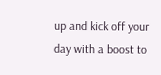up and kick off your day with a boost to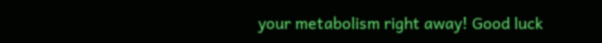your metabolism right away! Good luck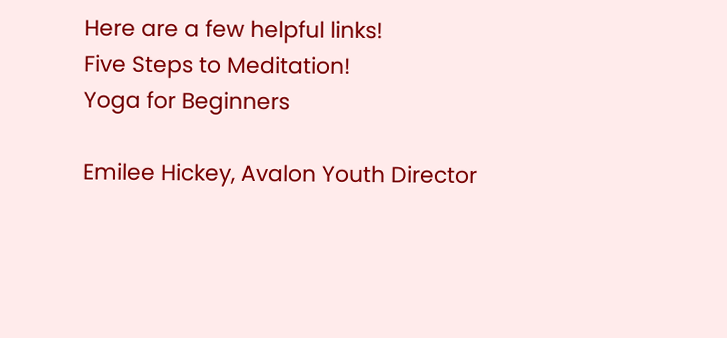Here are a few helpful links!
Five Steps to Meditation!
Yoga for Beginners

Emilee Hickey, Avalon Youth Director